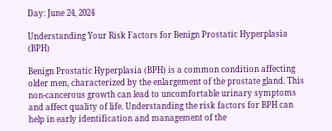Day: June 24, 2024

Understanding Your Risk Factors for Benign Prostatic Hyperplasia (BPH)

Benign Prostatic Hyperplasia (BPH) is a common condition affecting older men, characterized by the enlargement of the prostate gland. This non-cancerous growth can lead to uncomfortable urinary symptoms and affect quality of life. Understanding the risk factors for BPH can help in early identification and management of the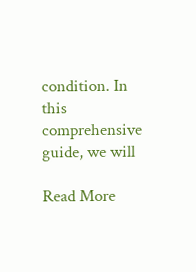condition. In this comprehensive guide, we will

Read More